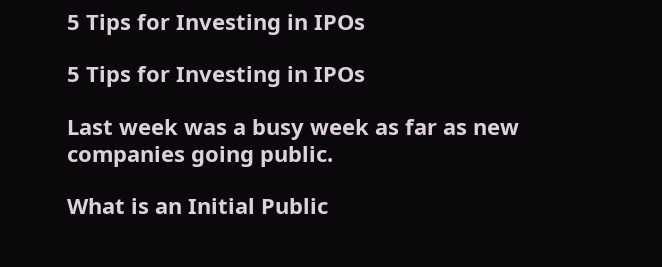5 Tips for Investing in IPOs

5 Tips for Investing in IPOs

Last week was a busy week as far as new companies going public.

What is an Initial Public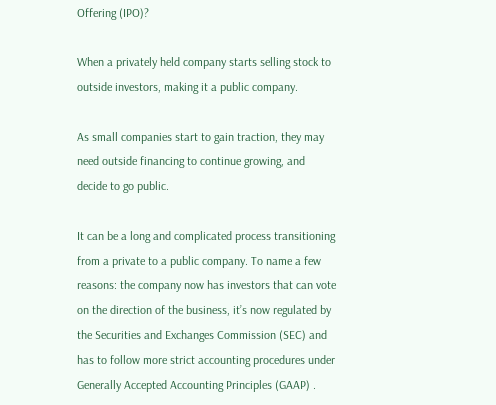Offering (IPO)?

When a privately held company starts selling stock to outside investors, making it a public company.

As small companies start to gain traction, they may need outside financing to continue growing, and decide to go public.

It can be a long and complicated process transitioning from a private to a public company. To name a few reasons: the company now has investors that can vote on the direction of the business, it’s now regulated by the Securities and Exchanges Commission (SEC) and has to follow more strict accounting procedures under Generally Accepted Accounting Principles (GAAP) .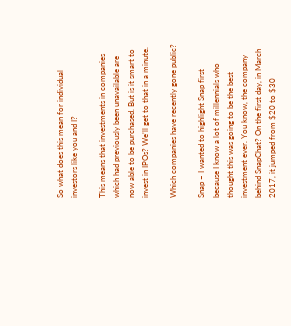So what does this mean for individual investors like you and I?

This means that investments in companies which had previously been unavailable are now able to be purchased. But is it smart to invest in IPOs? We’ll get to that in a minute.

Which companies have recently gone public?

Snap – I wanted to highlight Snap first because I know a lot of millennials who thought this was going to be the best investment ever. You know, the company behind SnapChat? On the first day, in March 2017, it jumped from $20 to $30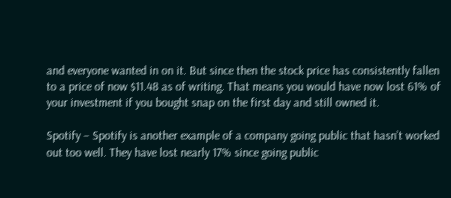and everyone wanted in on it. But since then the stock price has consistently fallen to a price of now $11.48 as of writing. That means you would have now lost 61% of your investment if you bought snap on the first day and still owned it.

Spotify – Spotify is another example of a company going public that hasn’t worked out too well. They have lost nearly 17% since going public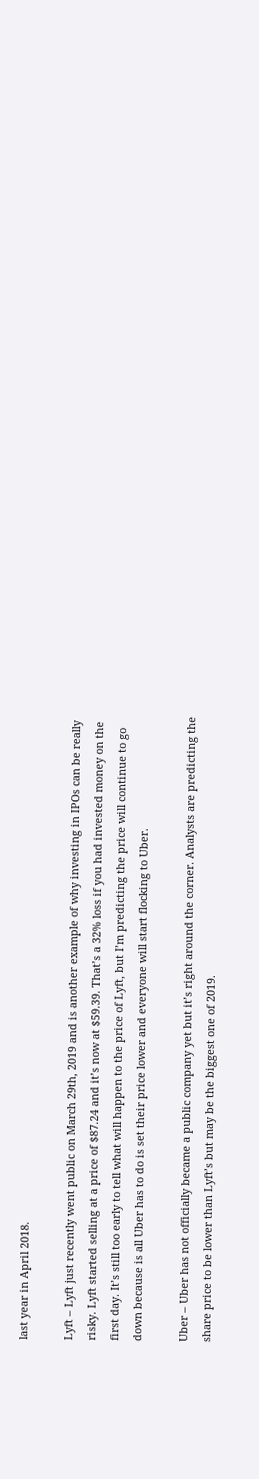last year in April 2018.

Lyft – Lyft just recently went public on March 29th, 2019 and is another example of why investing in IPOs can be really risky. Lyft started selling at a price of $87.24 and it’s now at $59.39. That’s a 32% loss if you had invested money on the first day. It’s still too early to tell what will happen to the price of Lyft, but I’m predicting the price will continue to go down because is all Uber has to do is set their price lower and everyone will start flocking to Uber.

Uber – Uber has not officially became a public company yet but it’s right around the corner. Analysts are predicting the share price to be lower than Lyft’s but may be the biggest one of 2019.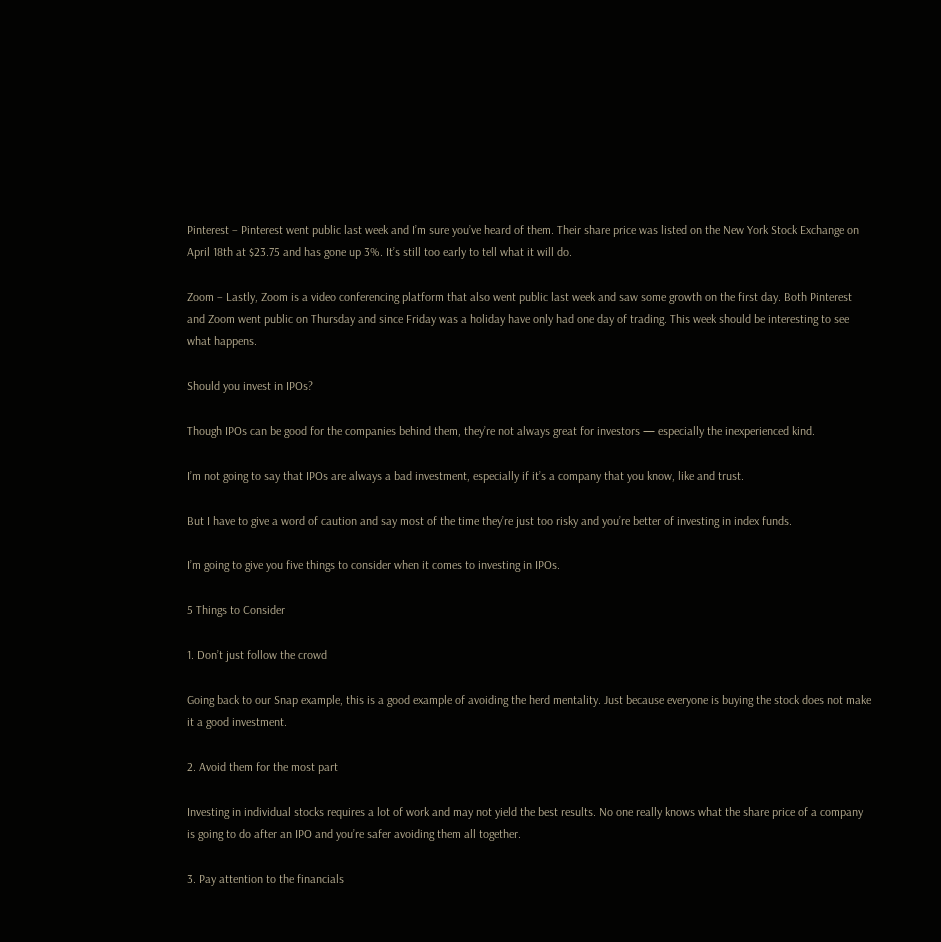Pinterest – Pinterest went public last week and I’m sure you’ve heard of them. Their share price was listed on the New York Stock Exchange on April 18th at $23.75 and has gone up 3%. It’s still too early to tell what it will do.

Zoom – Lastly, Zoom is a video conferencing platform that also went public last week and saw some growth on the first day. Both Pinterest and Zoom went public on Thursday and since Friday was a holiday have only had one day of trading. This week should be interesting to see what happens.

Should you invest in IPOs?

Though IPOs can be good for the companies behind them, they’re not always great for investors — especially the inexperienced kind.

I’m not going to say that IPOs are always a bad investment, especially if it’s a company that you know, like and trust.

But I have to give a word of caution and say most of the time they’re just too risky and you’re better of investing in index funds.

I’m going to give you five things to consider when it comes to investing in IPOs.

5 Things to Consider

1. Don’t just follow the crowd

Going back to our Snap example, this is a good example of avoiding the herd mentality. Just because everyone is buying the stock does not make it a good investment.

2. Avoid them for the most part

Investing in individual stocks requires a lot of work and may not yield the best results. No one really knows what the share price of a company is going to do after an IPO and you’re safer avoiding them all together.

3. Pay attention to the financials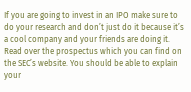If you are going to invest in an IPO make sure to do your research and don’t just do it because it’s a cool company and your friends are doing it. Read over the prospectus which you can find on the SEC’s website. You should be able to explain your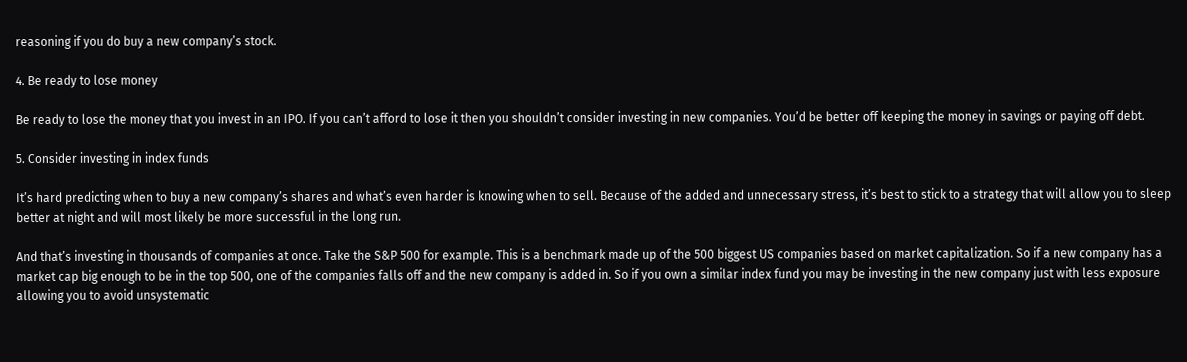reasoning if you do buy a new company’s stock.

4. Be ready to lose money

Be ready to lose the money that you invest in an IPO. If you can’t afford to lose it then you shouldn’t consider investing in new companies. You’d be better off keeping the money in savings or paying off debt.

5. Consider investing in index funds

It’s hard predicting when to buy a new company’s shares and what’s even harder is knowing when to sell. Because of the added and unnecessary stress, it’s best to stick to a strategy that will allow you to sleep better at night and will most likely be more successful in the long run.

And that’s investing in thousands of companies at once. Take the S&P 500 for example. This is a benchmark made up of the 500 biggest US companies based on market capitalization. So if a new company has a market cap big enough to be in the top 500, one of the companies falls off and the new company is added in. So if you own a similar index fund you may be investing in the new company just with less exposure allowing you to avoid unsystematic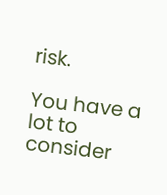risk.

You have a lot to consider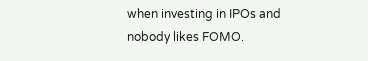when investing in IPOs and nobody likes FOMO.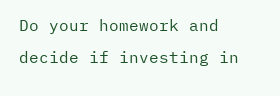Do your homework and decide if investing in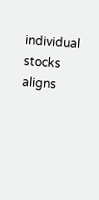individual stocks aligns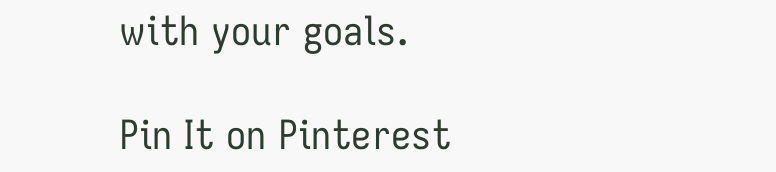with your goals.

Pin It on Pinterest